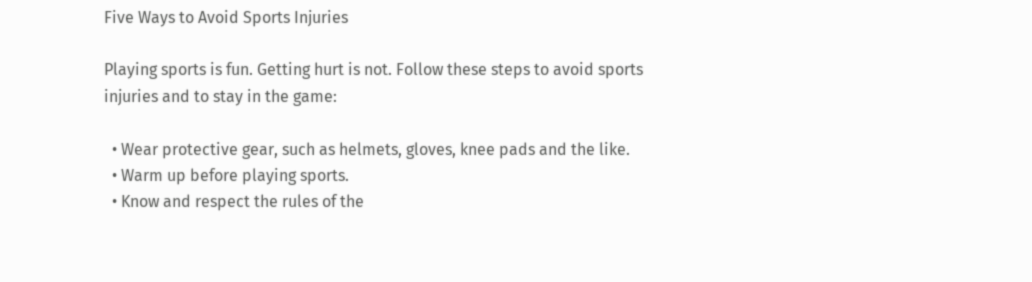Five Ways to Avoid Sports Injuries

Playing sports is fun. Getting hurt is not. Follow these steps to avoid sports injuries and to stay in the game:

  • Wear protective gear, such as helmets, gloves, knee pads and the like.
  • Warm up before playing sports.
  • Know and respect the rules of the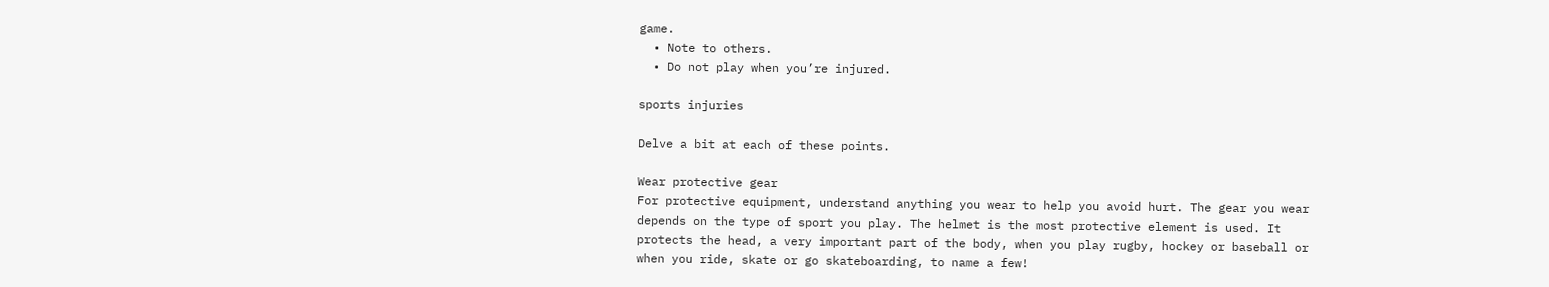game.
  • Note to others.
  • Do not play when you’re injured.

sports injuries

Delve a bit at each of these points.

Wear protective gear
For protective equipment, understand anything you wear to help you avoid hurt. The gear you wear depends on the type of sport you play. The helmet is the most protective element is used. It protects the head, a very important part of the body, when you play rugby, hockey or baseball or when you ride, skate or go skateboarding, to name a few!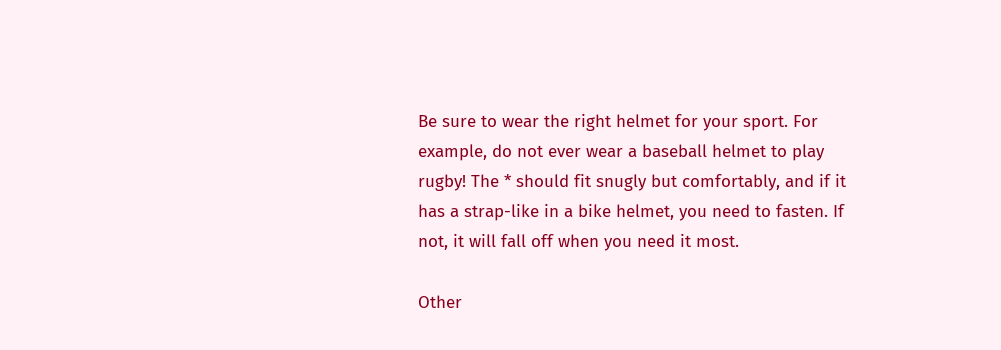Be sure to wear the right helmet for your sport. For example, do not ever wear a baseball helmet to play rugby! The * should fit snugly but comfortably, and if it has a strap-like in a bike helmet, you need to fasten. If not, it will fall off when you need it most.

Other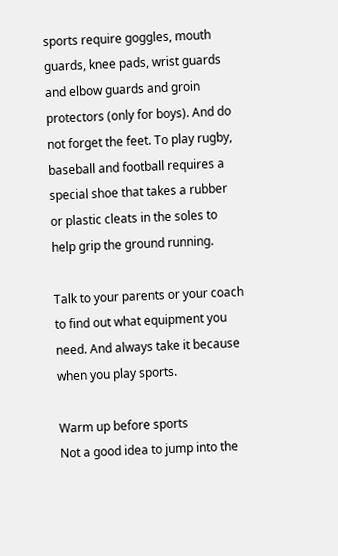sports require goggles, mouth guards, knee pads, wrist guards and elbow guards and groin protectors (only for boys). And do not forget the feet. To play rugby, baseball and football requires a special shoe that takes a rubber or plastic cleats in the soles to help grip the ground running.

Talk to your parents or your coach to find out what equipment you need. And always take it because when you play sports.

Warm up before sports
Not a good idea to jump into the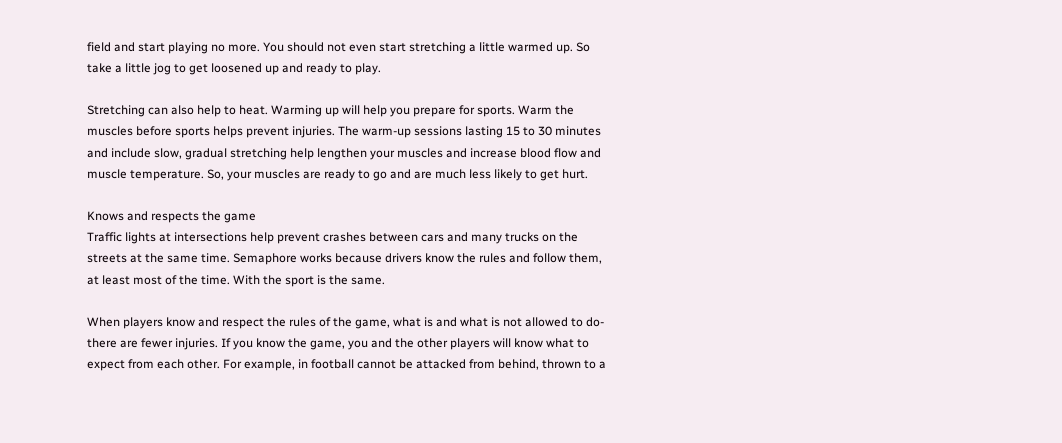field and start playing no more. You should not even start stretching a little warmed up. So take a little jog to get loosened up and ready to play.

Stretching can also help to heat. Warming up will help you prepare for sports. Warm the muscles before sports helps prevent injuries. The warm-up sessions lasting 15 to 30 minutes and include slow, gradual stretching help lengthen your muscles and increase blood flow and muscle temperature. So, your muscles are ready to go and are much less likely to get hurt.

Knows and respects the game
Traffic lights at intersections help prevent crashes between cars and many trucks on the streets at the same time. Semaphore works because drivers know the rules and follow them, at least most of the time. With the sport is the same.

When players know and respect the rules of the game, what is and what is not allowed to do-there are fewer injuries. If you know the game, you and the other players will know what to expect from each other. For example, in football cannot be attacked from behind, thrown to a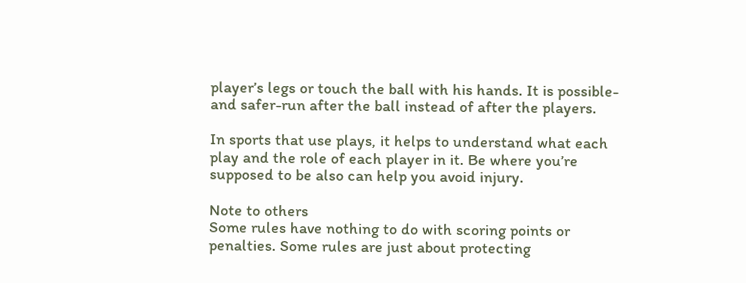player’s legs or touch the ball with his hands. It is possible-and safer-run after the ball instead of after the players.

In sports that use plays, it helps to understand what each play and the role of each player in it. Be where you’re supposed to be also can help you avoid injury.

Note to others
Some rules have nothing to do with scoring points or penalties. Some rules are just about protecting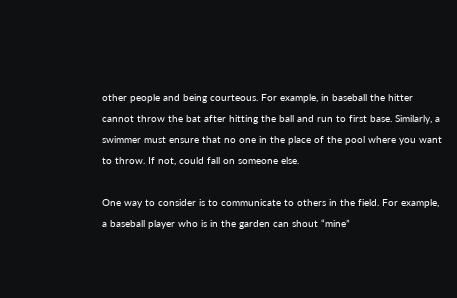other people and being courteous. For example, in baseball the hitter cannot throw the bat after hitting the ball and run to first base. Similarly, a swimmer must ensure that no one in the place of the pool where you want to throw. If not, could fall on someone else.

One way to consider is to communicate to others in the field. For example, a baseball player who is in the garden can shout “mine”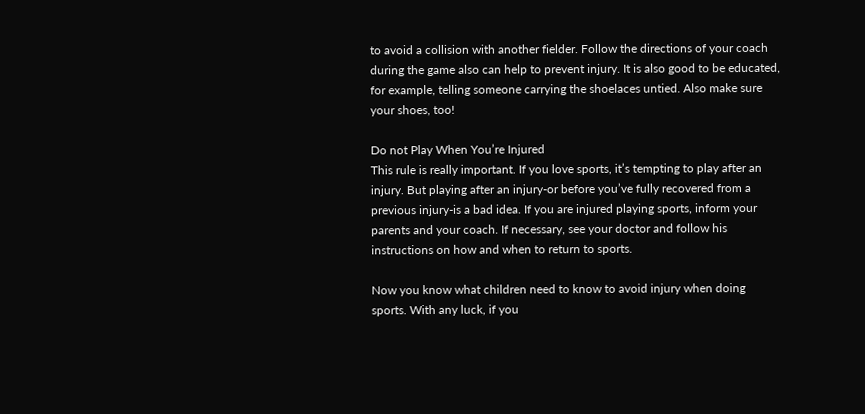to avoid a collision with another fielder. Follow the directions of your coach during the game also can help to prevent injury. It is also good to be educated, for example, telling someone carrying the shoelaces untied. Also make sure your shoes, too!

Do not Play When You’re Injured
This rule is really important. If you love sports, it’s tempting to play after an injury. But playing after an injury-or before you’ve fully recovered from a previous injury-is a bad idea. If you are injured playing sports, inform your parents and your coach. If necessary, see your doctor and follow his instructions on how and when to return to sports.

Now you know what children need to know to avoid injury when doing sports. With any luck, if you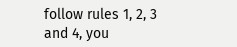follow rules 1, 2, 3 and 4, you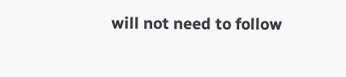will not need to follow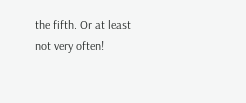the fifth. Or at least not very often!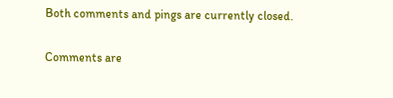Both comments and pings are currently closed.

Comments are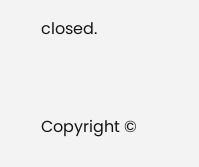closed.


Copyright ©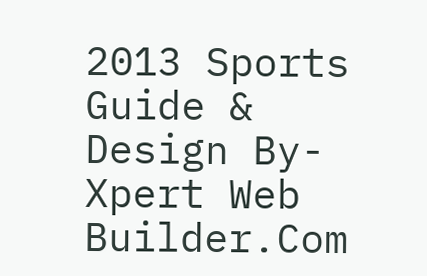2013 Sports Guide & Design By-Xpert Web Builder.Com